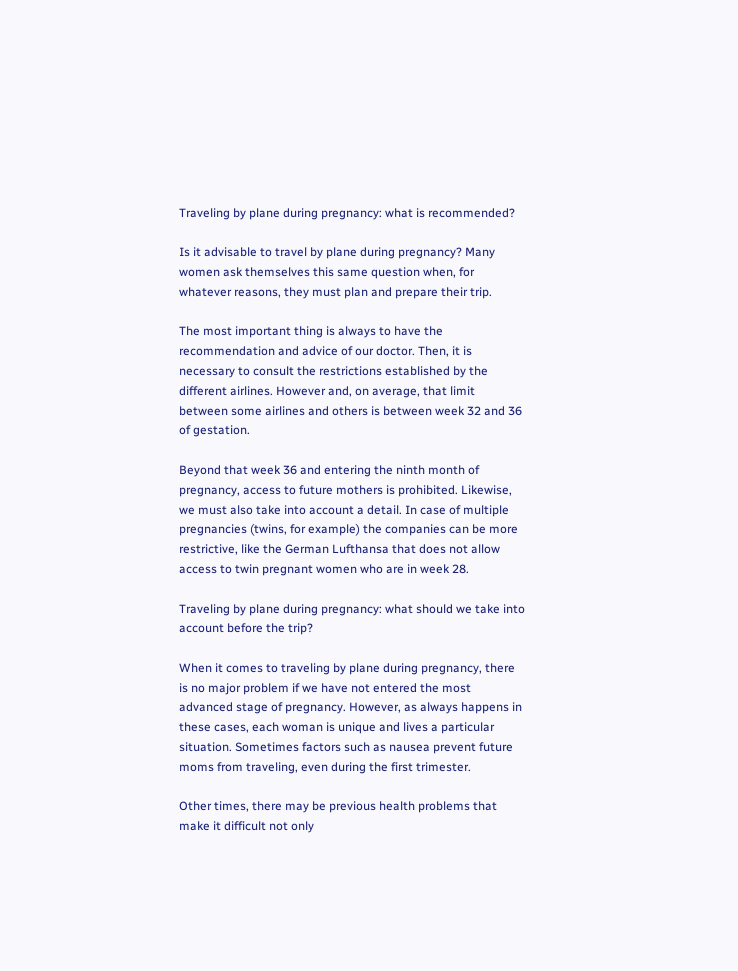Traveling by plane during pregnancy: what is recommended?

Is it advisable to travel by plane during pregnancy? Many women ask themselves this same question when, for whatever reasons, they must plan and prepare their trip.

The most important thing is always to have the recommendation and advice of our doctor. Then, it is necessary to consult the restrictions established by the different airlines. However and, on average, that limit between some airlines and others is between week 32 and 36 of gestation.

Beyond that week 36 and entering the ninth month of pregnancy, access to future mothers is prohibited. Likewise, we must also take into account a detail. In case of multiple pregnancies (twins, for example) the companies can be more restrictive, like the German Lufthansa that does not allow access to twin pregnant women who are in week 28.

Traveling by plane during pregnancy: what should we take into account before the trip?

When it comes to traveling by plane during pregnancy, there is no major problem if we have not entered the most advanced stage of pregnancy. However, as always happens in these cases, each woman is unique and lives a particular situation. Sometimes factors such as nausea prevent future moms from traveling, even during the first trimester.

Other times, there may be previous health problems that make it difficult not only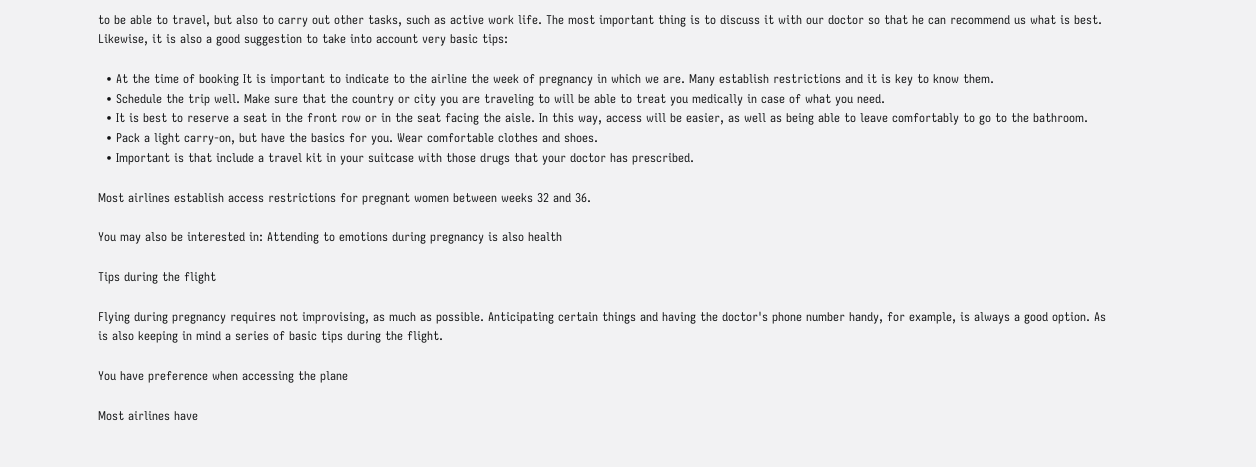to be able to travel, but also to carry out other tasks, such as active work life. The most important thing is to discuss it with our doctor so that he can recommend us what is best. Likewise, it is also a good suggestion to take into account very basic tips:

  • At the time of booking It is important to indicate to the airline the week of pregnancy in which we are. Many establish restrictions and it is key to know them.
  • Schedule the trip well. Make sure that the country or city you are traveling to will be able to treat you medically in case of what you need.
  • It is best to reserve a seat in the front row or in the seat facing the aisle. In this way, access will be easier, as well as being able to leave comfortably to go to the bathroom.
  • Pack a light carry-on, but have the basics for you. Wear comfortable clothes and shoes.
  • Important is that include a travel kit in your suitcase with those drugs that your doctor has prescribed.

Most airlines establish access restrictions for pregnant women between weeks 32 and 36.

You may also be interested in: Attending to emotions during pregnancy is also health

Tips during the flight

Flying during pregnancy requires not improvising, as much as possible. Anticipating certain things and having the doctor's phone number handy, for example, is always a good option. As is also keeping in mind a series of basic tips during the flight.

You have preference when accessing the plane

Most airlines have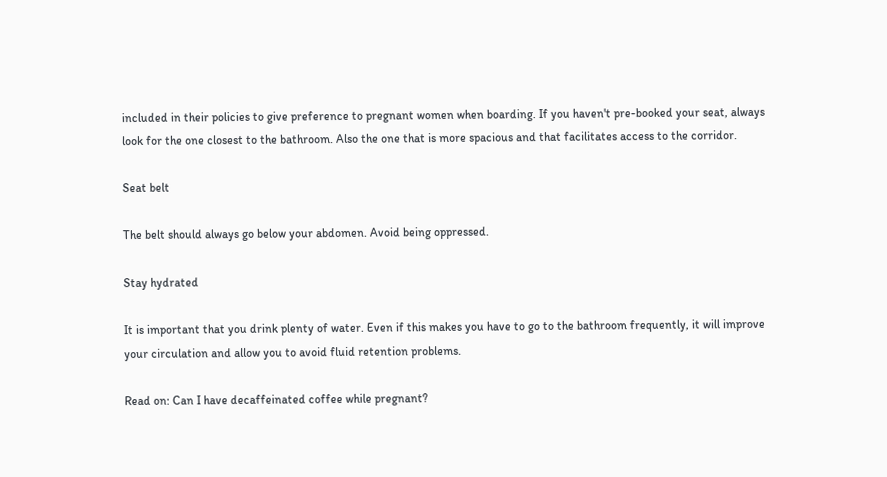included in their policies to give preference to pregnant women when boarding. If you haven't pre-booked your seat, always look for the one closest to the bathroom. Also the one that is more spacious and that facilitates access to the corridor.

Seat belt

The belt should always go below your abdomen. Avoid being oppressed.

Stay hydrated

It is important that you drink plenty of water. Even if this makes you have to go to the bathroom frequently, it will improve your circulation and allow you to avoid fluid retention problems.

Read on: Can I have decaffeinated coffee while pregnant?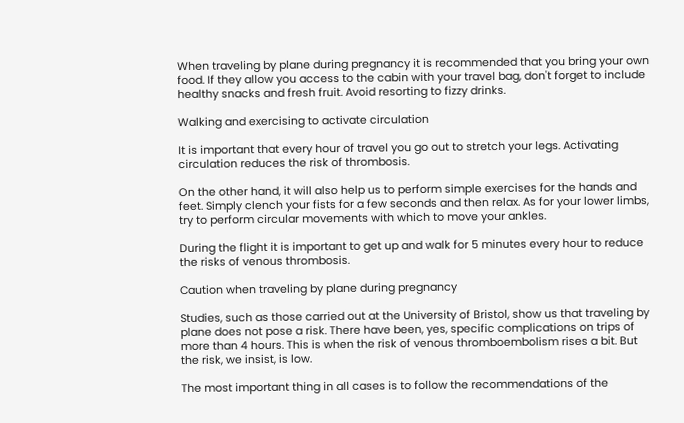When traveling by plane during pregnancy it is recommended that you bring your own food. If they allow you access to the cabin with your travel bag, don't forget to include healthy snacks and fresh fruit. Avoid resorting to fizzy drinks.

Walking and exercising to activate circulation

It is important that every hour of travel you go out to stretch your legs. Activating circulation reduces the risk of thrombosis.

On the other hand, it will also help us to perform simple exercises for the hands and feet. Simply clench your fists for a few seconds and then relax. As for your lower limbs, try to perform circular movements with which to move your ankles.

During the flight it is important to get up and walk for 5 minutes every hour to reduce the risks of venous thrombosis.

Caution when traveling by plane during pregnancy

Studies, such as those carried out at the University of Bristol, show us that traveling by plane does not pose a risk. There have been, yes, specific complications on trips of more than 4 hours. This is when the risk of venous thromboembolism rises a bit. But the risk, we insist, is low.

The most important thing in all cases is to follow the recommendations of the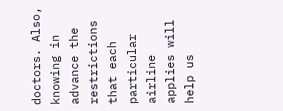doctors. Also, knowing in advance the restrictions that each particular airline applies will help us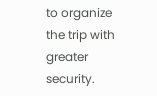to organize the trip with greater security.